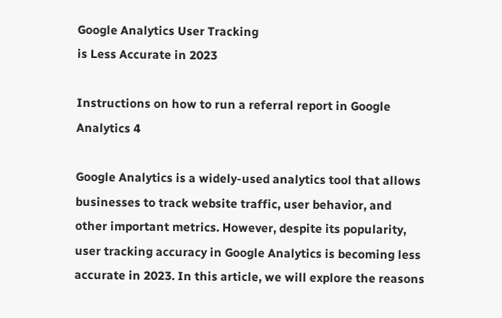Google Analytics User Tracking
is Less Accurate in 2023

Instructions on how to run a referral report in Google Analytics 4

Google Analytics is a widely-used analytics tool that allows businesses to track website traffic, user behavior, and other important metrics. However, despite its popularity, user tracking accuracy in Google Analytics is becoming less accurate in 2023. In this article, we will explore the reasons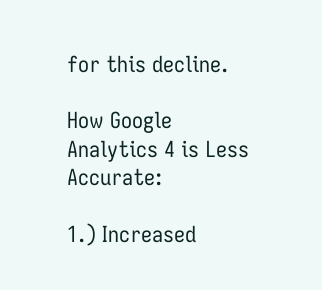for this decline.

How Google Analytics 4 is Less Accurate:

1.) Increased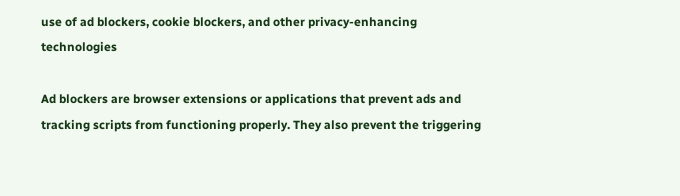use of ad blockers, cookie blockers, and other privacy-enhancing technologies

Ad blockers are browser extensions or applications that prevent ads and tracking scripts from functioning properly. They also prevent the triggering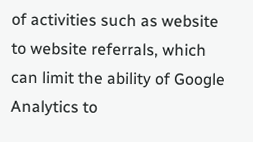of activities such as website to website referrals, which can limit the ability of Google Analytics to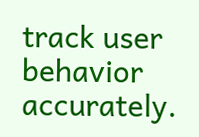track user behavior accurately.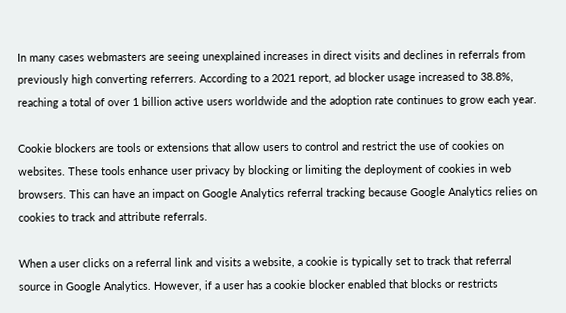In many cases webmasters are seeing unexplained increases in direct visits and declines in referrals from previously high converting referrers. According to a 2021 report, ad blocker usage increased to 38.8%, reaching a total of over 1 billion active users worldwide and the adoption rate continues to grow each year.

Cookie blockers are tools or extensions that allow users to control and restrict the use of cookies on websites. These tools enhance user privacy by blocking or limiting the deployment of cookies in web browsers. This can have an impact on Google Analytics referral tracking because Google Analytics relies on cookies to track and attribute referrals.

When a user clicks on a referral link and visits a website, a cookie is typically set to track that referral source in Google Analytics. However, if a user has a cookie blocker enabled that blocks or restricts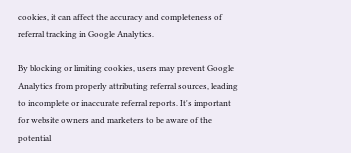cookies, it can affect the accuracy and completeness of referral tracking in Google Analytics.

By blocking or limiting cookies, users may prevent Google Analytics from properly attributing referral sources, leading to incomplete or inaccurate referral reports. It's important for website owners and marketers to be aware of the potential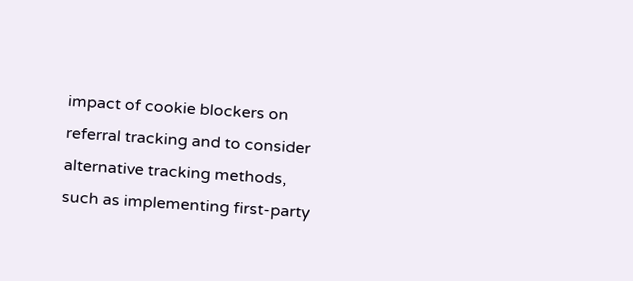impact of cookie blockers on referral tracking and to consider alternative tracking methods, such as implementing first-party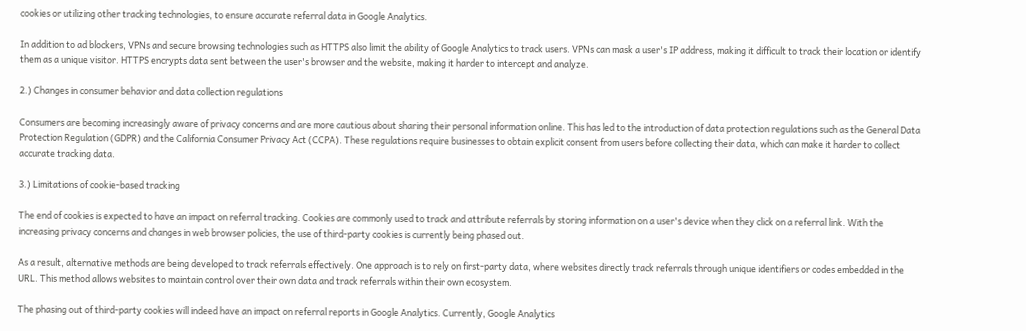cookies or utilizing other tracking technologies, to ensure accurate referral data in Google Analytics.

In addition to ad blockers, VPNs and secure browsing technologies such as HTTPS also limit the ability of Google Analytics to track users. VPNs can mask a user's IP address, making it difficult to track their location or identify them as a unique visitor. HTTPS encrypts data sent between the user's browser and the website, making it harder to intercept and analyze.

2.) Changes in consumer behavior and data collection regulations

Consumers are becoming increasingly aware of privacy concerns and are more cautious about sharing their personal information online. This has led to the introduction of data protection regulations such as the General Data Protection Regulation (GDPR) and the California Consumer Privacy Act (CCPA). These regulations require businesses to obtain explicit consent from users before collecting their data, which can make it harder to collect accurate tracking data.

3.) Limitations of cookie-based tracking

The end of cookies is expected to have an impact on referral tracking. Cookies are commonly used to track and attribute referrals by storing information on a user's device when they click on a referral link. With the increasing privacy concerns and changes in web browser policies, the use of third-party cookies is currently being phased out.

As a result, alternative methods are being developed to track referrals effectively. One approach is to rely on first-party data, where websites directly track referrals through unique identifiers or codes embedded in the URL. This method allows websites to maintain control over their own data and track referrals within their own ecosystem.

The phasing out of third-party cookies will indeed have an impact on referral reports in Google Analytics. Currently, Google Analytics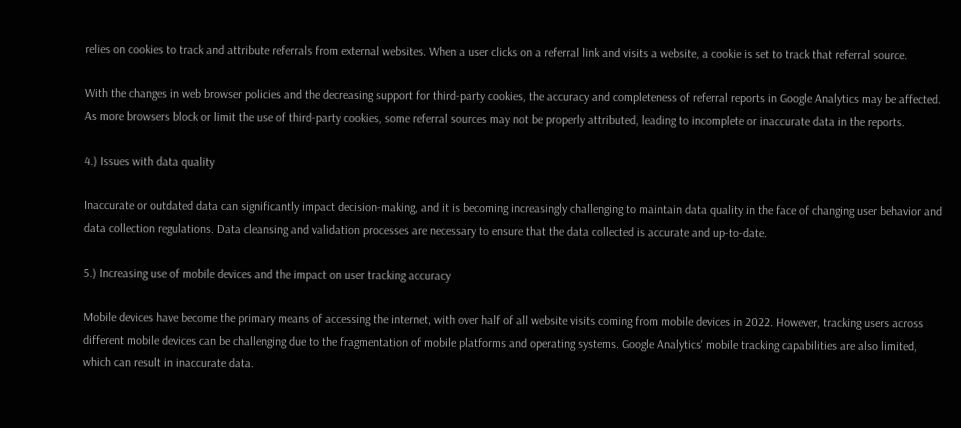relies on cookies to track and attribute referrals from external websites. When a user clicks on a referral link and visits a website, a cookie is set to track that referral source.

With the changes in web browser policies and the decreasing support for third-party cookies, the accuracy and completeness of referral reports in Google Analytics may be affected. As more browsers block or limit the use of third-party cookies, some referral sources may not be properly attributed, leading to incomplete or inaccurate data in the reports.

4.) Issues with data quality

Inaccurate or outdated data can significantly impact decision-making, and it is becoming increasingly challenging to maintain data quality in the face of changing user behavior and data collection regulations. Data cleansing and validation processes are necessary to ensure that the data collected is accurate and up-to-date.

5.) Increasing use of mobile devices and the impact on user tracking accuracy

Mobile devices have become the primary means of accessing the internet, with over half of all website visits coming from mobile devices in 2022. However, tracking users across different mobile devices can be challenging due to the fragmentation of mobile platforms and operating systems. Google Analytics' mobile tracking capabilities are also limited, which can result in inaccurate data.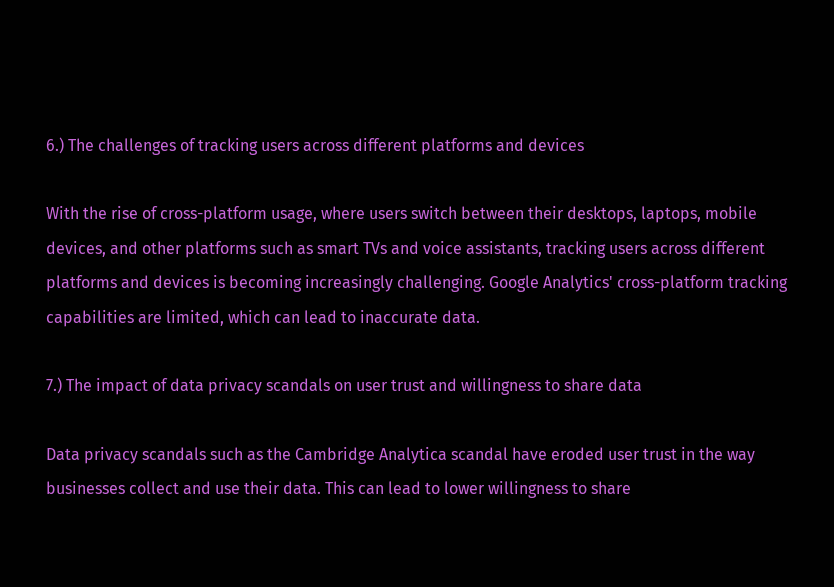6.) The challenges of tracking users across different platforms and devices

With the rise of cross-platform usage, where users switch between their desktops, laptops, mobile devices, and other platforms such as smart TVs and voice assistants, tracking users across different platforms and devices is becoming increasingly challenging. Google Analytics' cross-platform tracking capabilities are limited, which can lead to inaccurate data.

7.) The impact of data privacy scandals on user trust and willingness to share data

Data privacy scandals such as the Cambridge Analytica scandal have eroded user trust in the way businesses collect and use their data. This can lead to lower willingness to share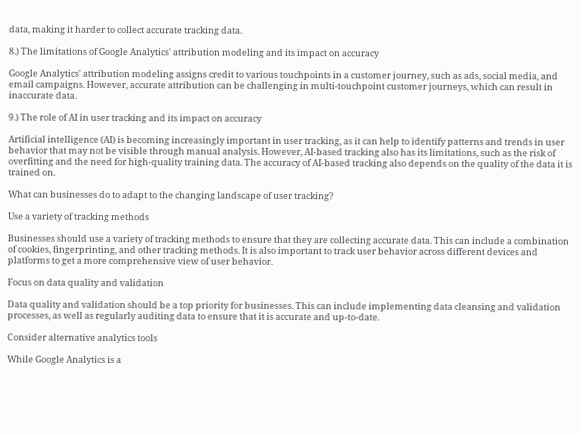data, making it harder to collect accurate tracking data.

8.) The limitations of Google Analytics' attribution modeling and its impact on accuracy

Google Analytics' attribution modeling assigns credit to various touchpoints in a customer journey, such as ads, social media, and email campaigns. However, accurate attribution can be challenging in multi-touchpoint customer journeys, which can result in inaccurate data.

9.) The role of AI in user tracking and its impact on accuracy

Artificial intelligence (AI) is becoming increasingly important in user tracking, as it can help to identify patterns and trends in user behavior that may not be visible through manual analysis. However, AI-based tracking also has its limitations, such as the risk of overfitting and the need for high-quality training data. The accuracy of AI-based tracking also depends on the quality of the data it is trained on.

What can businesses do to adapt to the changing landscape of user tracking?

Use a variety of tracking methods

Businesses should use a variety of tracking methods to ensure that they are collecting accurate data. This can include a combination of cookies, fingerprinting, and other tracking methods. It is also important to track user behavior across different devices and platforms to get a more comprehensive view of user behavior.

Focus on data quality and validation

Data quality and validation should be a top priority for businesses. This can include implementing data cleansing and validation processes, as well as regularly auditing data to ensure that it is accurate and up-to-date.

Consider alternative analytics tools

While Google Analytics is a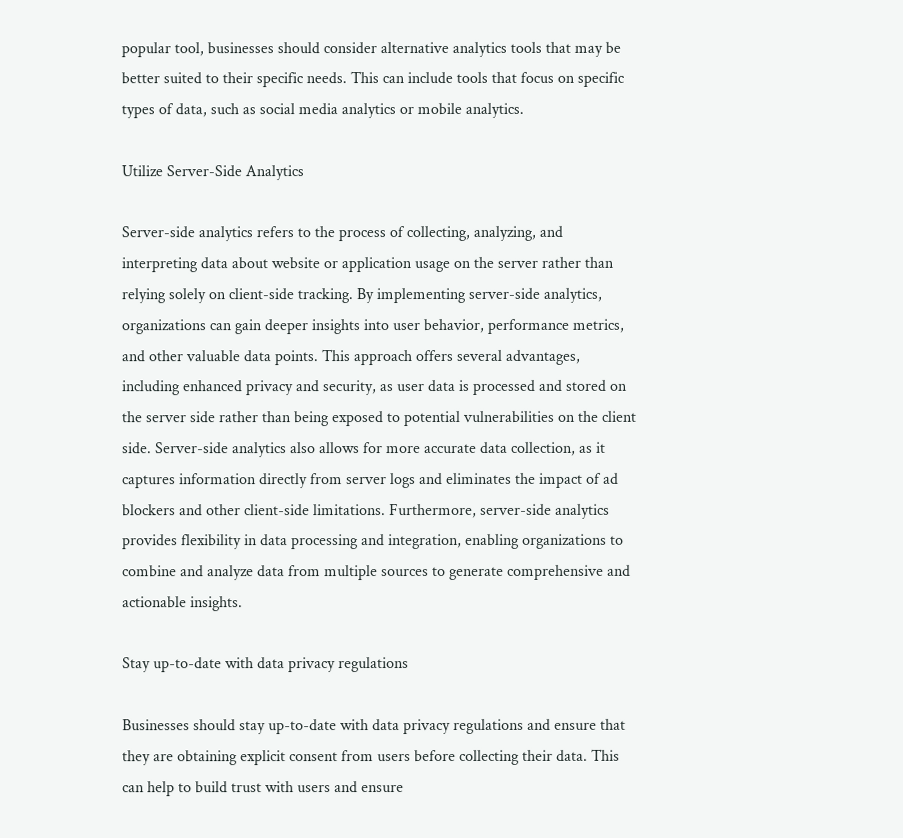popular tool, businesses should consider alternative analytics tools that may be better suited to their specific needs. This can include tools that focus on specific types of data, such as social media analytics or mobile analytics.

Utilize Server-Side Analytics

Server-side analytics refers to the process of collecting, analyzing, and interpreting data about website or application usage on the server rather than relying solely on client-side tracking. By implementing server-side analytics, organizations can gain deeper insights into user behavior, performance metrics, and other valuable data points. This approach offers several advantages, including enhanced privacy and security, as user data is processed and stored on the server side rather than being exposed to potential vulnerabilities on the client side. Server-side analytics also allows for more accurate data collection, as it captures information directly from server logs and eliminates the impact of ad blockers and other client-side limitations. Furthermore, server-side analytics provides flexibility in data processing and integration, enabling organizations to combine and analyze data from multiple sources to generate comprehensive and actionable insights.

Stay up-to-date with data privacy regulations

Businesses should stay up-to-date with data privacy regulations and ensure that they are obtaining explicit consent from users before collecting their data. This can help to build trust with users and ensure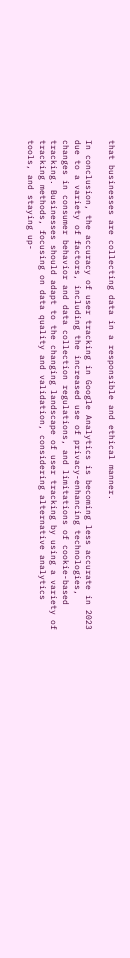that businesses are collecting data in a responsible and ethical manner.

In conclusion, the accuracy of user tracking in Google Analytics is becoming less accurate in 2023 due to a variety of factors, including the increased use of privacy-enhancing technologies, changes in consumer behavior and data collection regulations, and limitations of cookie-based tracking. Businesses should adapt to the changing landscape of user tracking by using a variety of tracking methods, focusing on data quality and validation, considering alternative analytics tools, and staying up-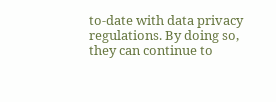to-date with data privacy regulations. By doing so, they can continue to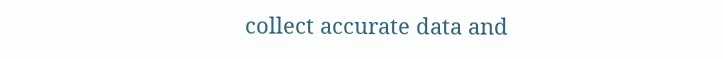collect accurate data and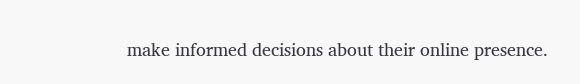make informed decisions about their online presence.